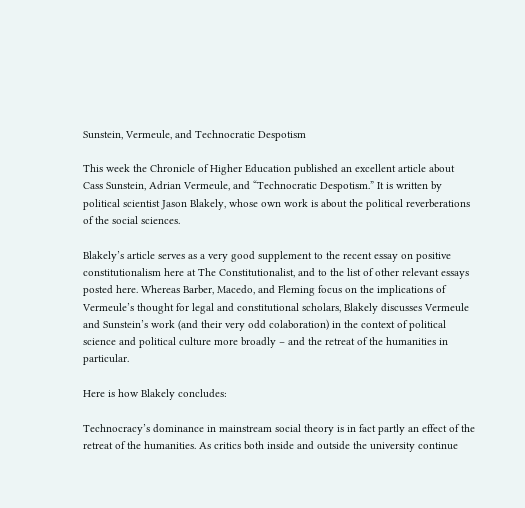Sunstein, Vermeule, and Technocratic Despotism

This week the Chronicle of Higher Education published an excellent article about Cass Sunstein, Adrian Vermeule, and “Technocratic Despotism.” It is written by political scientist Jason Blakely, whose own work is about the political reverberations of the social sciences.

Blakely’s article serves as a very good supplement to the recent essay on positive constitutionalism here at The Constitutionalist, and to the list of other relevant essays posted here. Whereas Barber, Macedo, and Fleming focus on the implications of Vermeule’s thought for legal and constitutional scholars, Blakely discusses Vermeule and Sunstein’s work (and their very odd colaboration) in the context of political science and political culture more broadly – and the retreat of the humanities in particular.

Here is how Blakely concludes:

Technocracy’s dominance in mainstream social theory is in fact partly an effect of the retreat of the humanities. As critics both inside and outside the university continue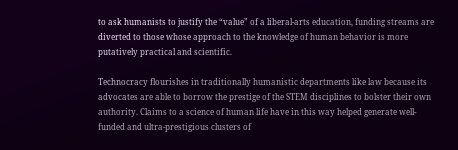to ask humanists to justify the “value” of a liberal-arts education, funding streams are diverted to those whose approach to the knowledge of human behavior is more putatively practical and scientific.

Technocracy flourishes in traditionally humanistic departments like law because its advocates are able to borrow the prestige of the STEM disciplines to bolster their own authority. Claims to a science of human life have in this way helped generate well-funded and ultra-prestigious clusters of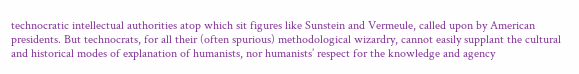technocratic intellectual authorities atop which sit figures like Sunstein and Vermeule, called upon by American presidents. But technocrats, for all their (often spurious) methodological wizardry, cannot easily supplant the cultural and historical modes of explanation of humanists, nor humanists’ respect for the knowledge and agency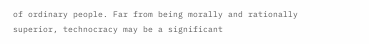of ordinary people. Far from being morally and rationally superior, technocracy may be a significant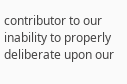contributor to our inability to properly deliberate upon our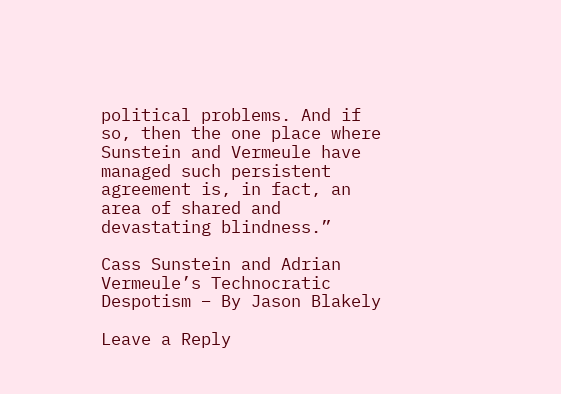political problems. And if so, then the one place where Sunstein and Vermeule have managed such persistent agreement is, in fact, an area of shared and devastating blindness.”

Cass Sunstein and Adrian Vermeule’s Technocratic Despotism – By Jason Blakely

Leave a Reply